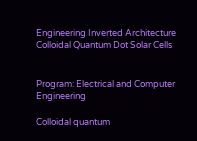Engineering Inverted Architecture Colloidal Quantum Dot Solar Cells


Program: Electrical and Computer Engineering

Colloidal quantum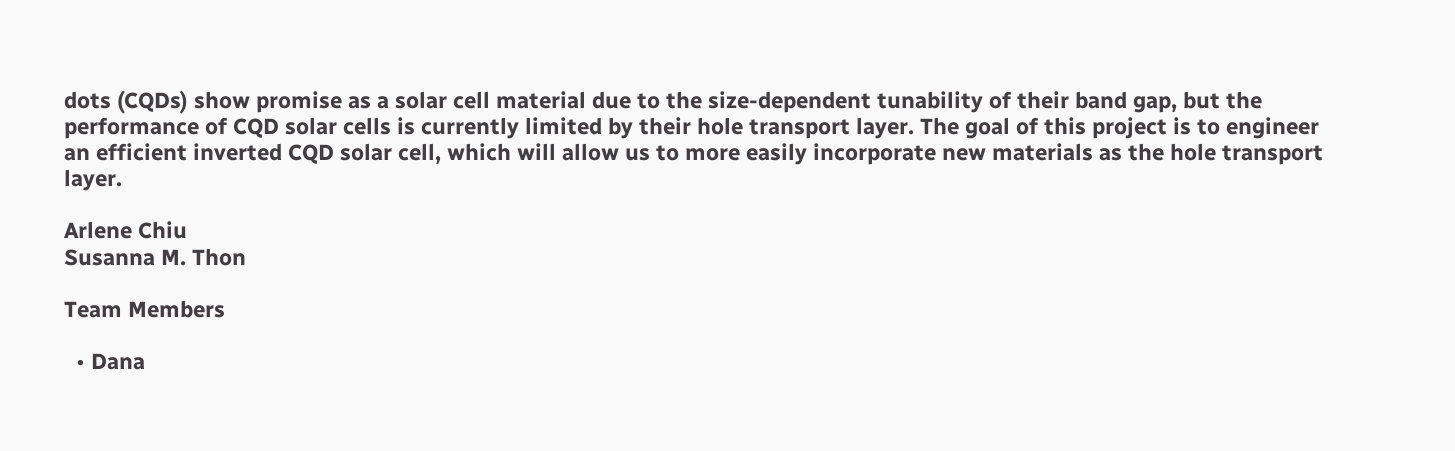dots (CQDs) show promise as a solar cell material due to the size-dependent tunability of their band gap, but the performance of CQD solar cells is currently limited by their hole transport layer. The goal of this project is to engineer an efficient inverted CQD solar cell, which will allow us to more easily incorporate new materials as the hole transport layer.

Arlene Chiu
Susanna M. Thon

Team Members

  • Dana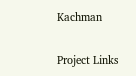Kachman

Project Links